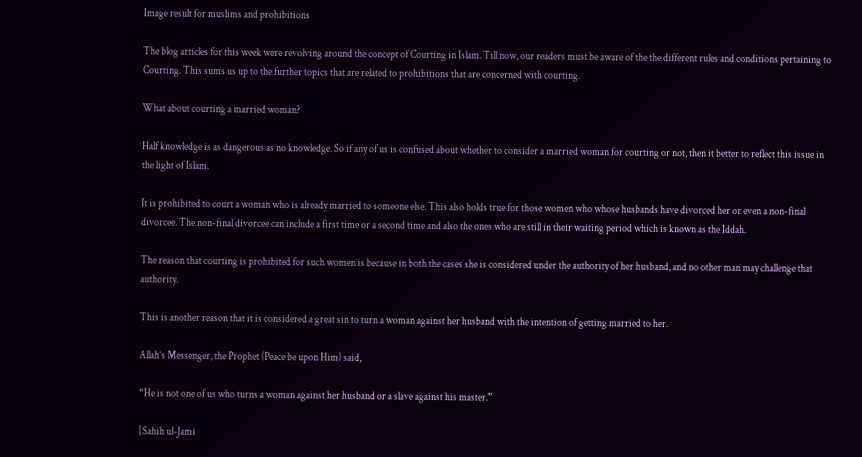Image result for muslims and prohibitions

The blog articles for this week were revolving around the concept of Courting in Islam. Till now, our readers must be aware of the the different rules and conditions pertaining to Courting. This sums us up to the further topics that are related to prohibitions that are concerned with courting.

What about courting a married woman?

Half knowledge is as dangerous as no knowledge. So if any of us is confused about whether to consider a married woman for courting or not, then it better to reflect this issue in the light of Islam.

It is prohibited to court a woman who is already married to someone else. This also holds true for those women who whose husbands have divorced her or even a non-final divorcee. The non-final divorcee can include a first time or a second time and also the ones who are still in their waiting period which is known as the Iddah.

The reason that courting is prohibited for such women is because in both the cases she is considered under the authority of her husband, and no other man may challenge that authority.

This is another reason that it is considered a great sin to turn a woman against her husband with the intention of getting married to her.

Allah’s Messenger, the Prophet (Peace be upon Him) said,

“He is not one of us who turns a woman against her husband or a slave against his master.”

[Sahih ul-Jami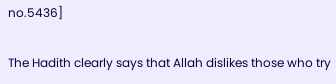no.5436]

The Hadith clearly says that Allah dislikes those who try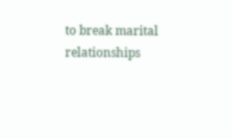to break marital relationships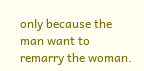only because the man want to remarry the woman.